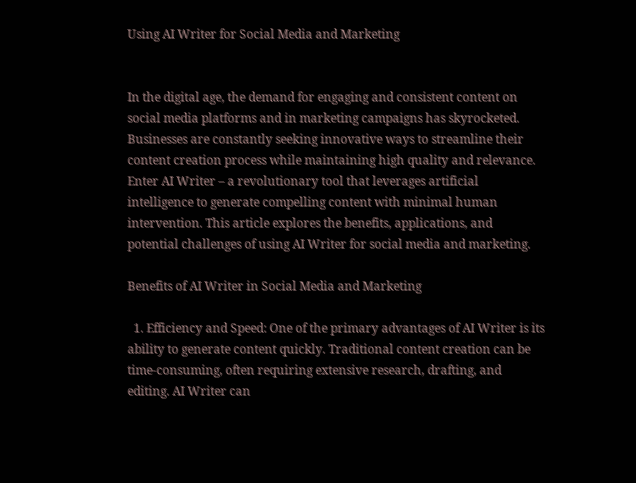Using AI Writer for Social Media and Marketing


In the digital age, the demand for engaging and consistent content on social media platforms and in marketing campaigns has skyrocketed. Businesses are constantly seeking innovative ways to streamline their content creation process while maintaining high quality and relevance. Enter AI Writer – a revolutionary tool that leverages artificial intelligence to generate compelling content with minimal human intervention. This article explores the benefits, applications, and potential challenges of using AI Writer for social media and marketing.

Benefits of AI Writer in Social Media and Marketing

  1. Efficiency and Speed: One of the primary advantages of AI Writer is its ability to generate content quickly. Traditional content creation can be time-consuming, often requiring extensive research, drafting, and editing. AI Writer can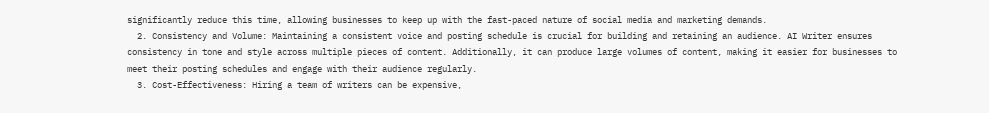significantly reduce this time, allowing businesses to keep up with the fast-paced nature of social media and marketing demands.
  2. Consistency and Volume: Maintaining a consistent voice and posting schedule is crucial for building and retaining an audience. AI Writer ensures consistency in tone and style across multiple pieces of content. Additionally, it can produce large volumes of content, making it easier for businesses to meet their posting schedules and engage with their audience regularly.
  3. Cost-Effectiveness: Hiring a team of writers can be expensive,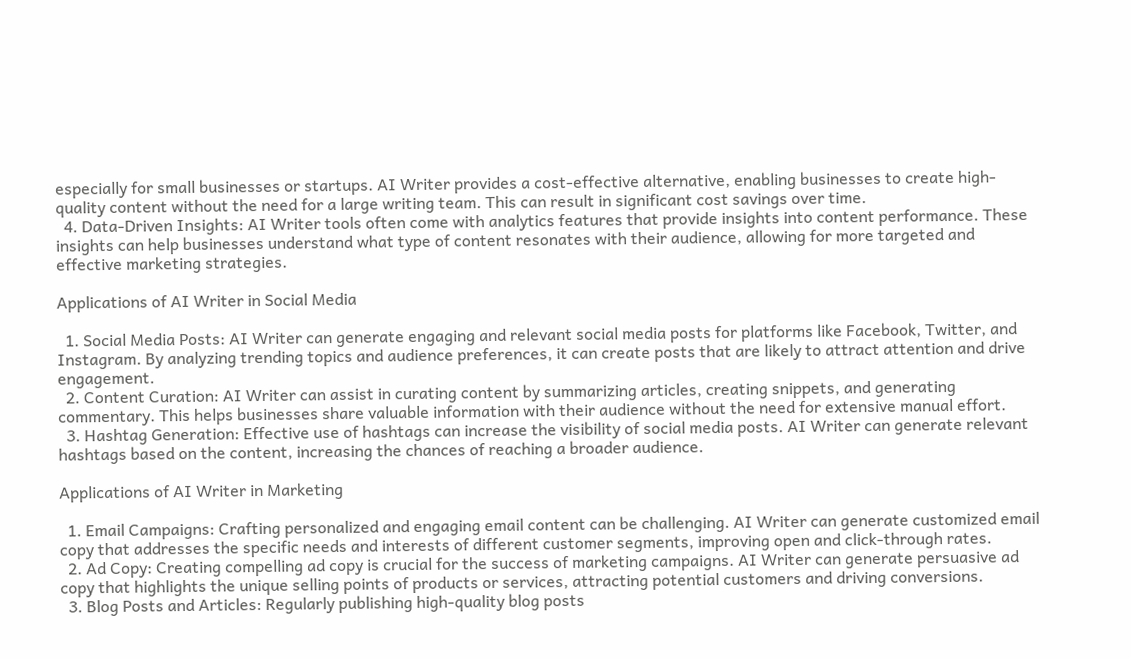especially for small businesses or startups. AI Writer provides a cost-effective alternative, enabling businesses to create high-quality content without the need for a large writing team. This can result in significant cost savings over time.
  4. Data-Driven Insights: AI Writer tools often come with analytics features that provide insights into content performance. These insights can help businesses understand what type of content resonates with their audience, allowing for more targeted and effective marketing strategies.

Applications of AI Writer in Social Media

  1. Social Media Posts: AI Writer can generate engaging and relevant social media posts for platforms like Facebook, Twitter, and Instagram. By analyzing trending topics and audience preferences, it can create posts that are likely to attract attention and drive engagement.
  2. Content Curation: AI Writer can assist in curating content by summarizing articles, creating snippets, and generating commentary. This helps businesses share valuable information with their audience without the need for extensive manual effort.
  3. Hashtag Generation: Effective use of hashtags can increase the visibility of social media posts. AI Writer can generate relevant hashtags based on the content, increasing the chances of reaching a broader audience.

Applications of AI Writer in Marketing

  1. Email Campaigns: Crafting personalized and engaging email content can be challenging. AI Writer can generate customized email copy that addresses the specific needs and interests of different customer segments, improving open and click-through rates.
  2. Ad Copy: Creating compelling ad copy is crucial for the success of marketing campaigns. AI Writer can generate persuasive ad copy that highlights the unique selling points of products or services, attracting potential customers and driving conversions.
  3. Blog Posts and Articles: Regularly publishing high-quality blog posts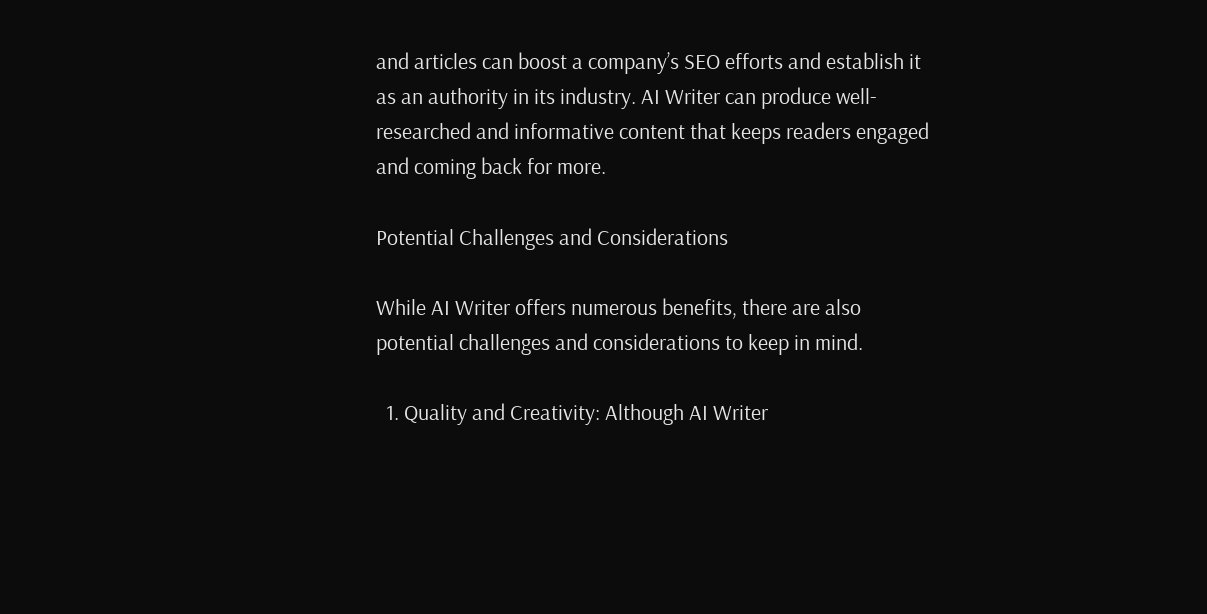and articles can boost a company’s SEO efforts and establish it as an authority in its industry. AI Writer can produce well-researched and informative content that keeps readers engaged and coming back for more.

Potential Challenges and Considerations

While AI Writer offers numerous benefits, there are also potential challenges and considerations to keep in mind.

  1. Quality and Creativity: Although AI Writer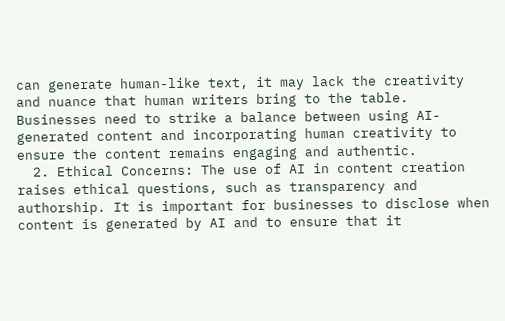can generate human-like text, it may lack the creativity and nuance that human writers bring to the table. Businesses need to strike a balance between using AI-generated content and incorporating human creativity to ensure the content remains engaging and authentic.
  2. Ethical Concerns: The use of AI in content creation raises ethical questions, such as transparency and authorship. It is important for businesses to disclose when content is generated by AI and to ensure that it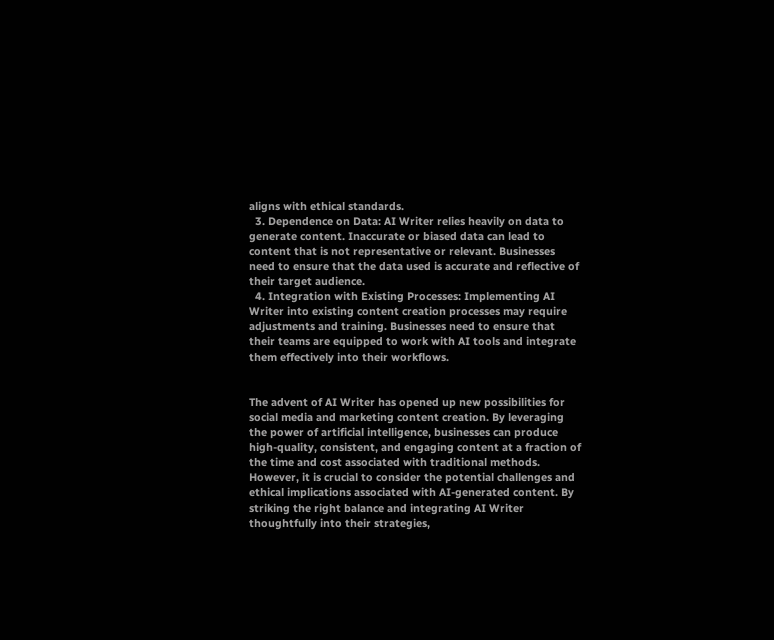aligns with ethical standards.
  3. Dependence on Data: AI Writer relies heavily on data to generate content. Inaccurate or biased data can lead to content that is not representative or relevant. Businesses need to ensure that the data used is accurate and reflective of their target audience.
  4. Integration with Existing Processes: Implementing AI Writer into existing content creation processes may require adjustments and training. Businesses need to ensure that their teams are equipped to work with AI tools and integrate them effectively into their workflows.


The advent of AI Writer has opened up new possibilities for social media and marketing content creation. By leveraging the power of artificial intelligence, businesses can produce high-quality, consistent, and engaging content at a fraction of the time and cost associated with traditional methods. However, it is crucial to consider the potential challenges and ethical implications associated with AI-generated content. By striking the right balance and integrating AI Writer thoughtfully into their strategies,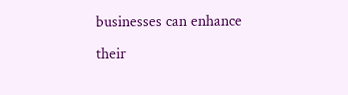businesses can enhance their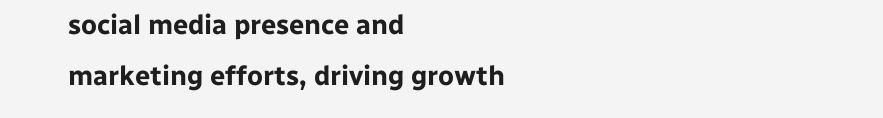social media presence and marketing efforts, driving growth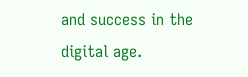and success in the digital age.